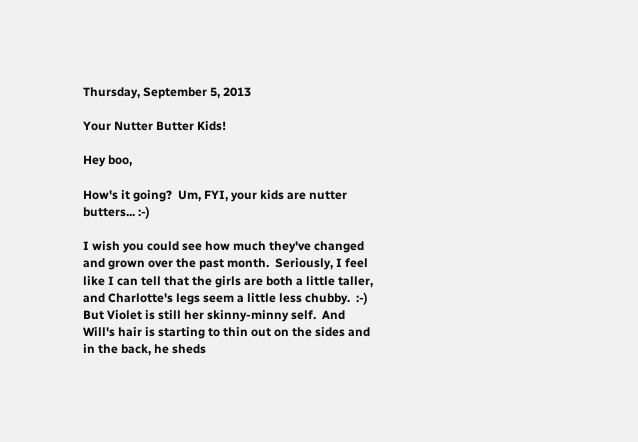Thursday, September 5, 2013

Your Nutter Butter Kids!

Hey boo,

How's it going?  Um, FYI, your kids are nutter butters... :-)

I wish you could see how much they've changed and grown over the past month.  Seriously, I feel like I can tell that the girls are both a little taller, and Charlotte's legs seem a little less chubby.  :-)  But Violet is still her skinny-minny self.  And Will's hair is starting to thin out on the sides and in the back, he sheds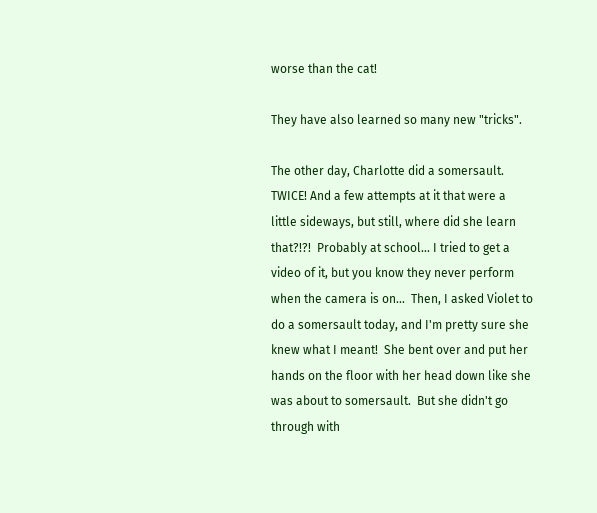worse than the cat!

They have also learned so many new "tricks".

The other day, Charlotte did a somersault.  TWICE! And a few attempts at it that were a little sideways, but still, where did she learn that?!?!  Probably at school... I tried to get a video of it, but you know they never perform when the camera is on...  Then, I asked Violet to do a somersault today, and I'm pretty sure she knew what I meant!  She bent over and put her hands on the floor with her head down like she was about to somersault.  But she didn't go through with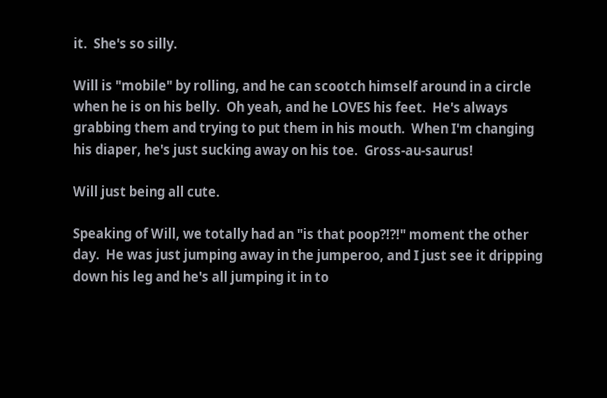it.  She's so silly.

Will is "mobile" by rolling, and he can scootch himself around in a circle when he is on his belly.  Oh yeah, and he LOVES his feet.  He's always grabbing them and trying to put them in his mouth.  When I'm changing his diaper, he's just sucking away on his toe.  Gross-au-saurus!

Will just being all cute.

Speaking of Will, we totally had an "is that poop?!?!" moment the other day.  He was just jumping away in the jumperoo, and I just see it dripping down his leg and he's all jumping it in to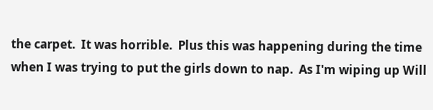the carpet.  It was horrible.  Plus this was happening during the time when I was trying to put the girls down to nap.  As I'm wiping up Will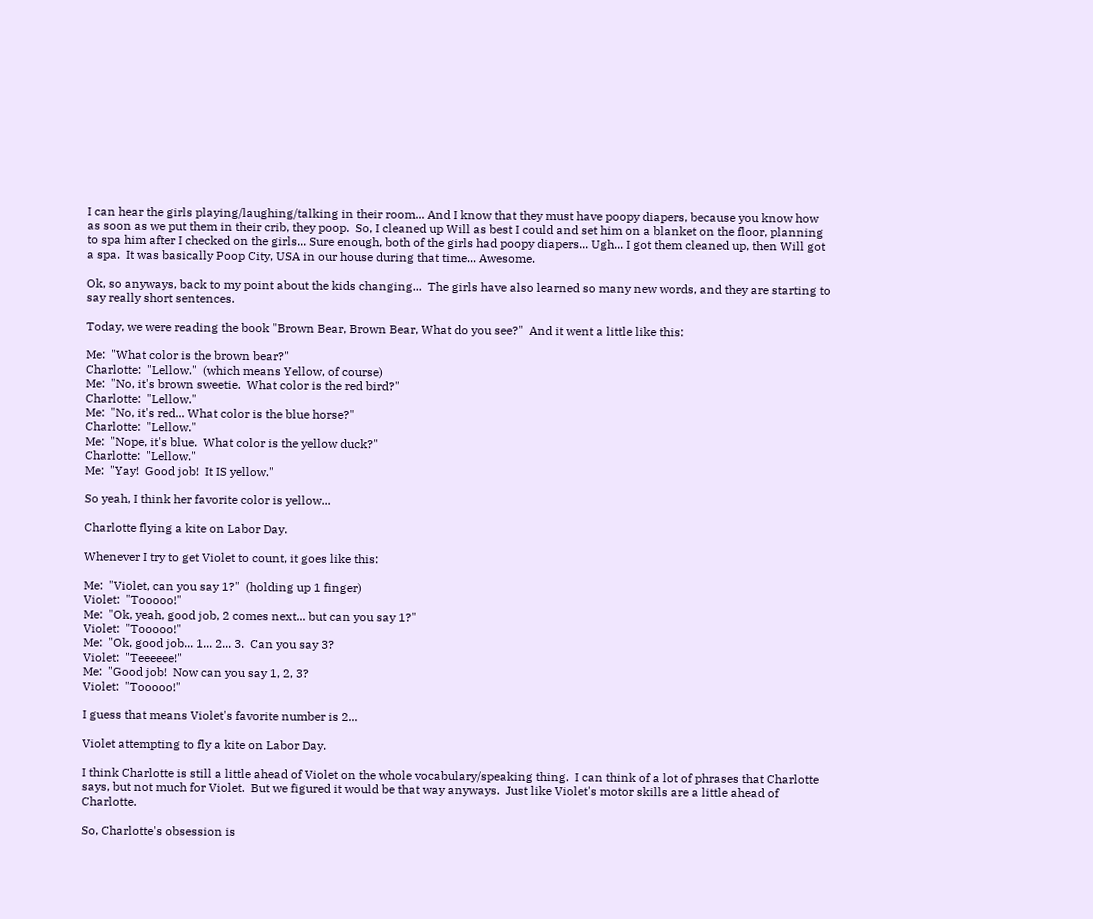I can hear the girls playing/laughing/talking in their room... And I know that they must have poopy diapers, because you know how as soon as we put them in their crib, they poop.  So, I cleaned up Will as best I could and set him on a blanket on the floor, planning to spa him after I checked on the girls... Sure enough, both of the girls had poopy diapers... Ugh... I got them cleaned up, then Will got a spa.  It was basically Poop City, USA in our house during that time... Awesome.

Ok, so anyways, back to my point about the kids changing...  The girls have also learned so many new words, and they are starting to say really short sentences.

Today, we were reading the book "Brown Bear, Brown Bear, What do you see?"  And it went a little like this:

Me:  "What color is the brown bear?"
Charlotte:  "Lellow."  (which means Yellow, of course)
Me:  "No, it's brown sweetie.  What color is the red bird?"
Charlotte:  "Lellow."
Me:  "No, it's red... What color is the blue horse?"
Charlotte:  "Lellow."
Me:  "Nope, it's blue.  What color is the yellow duck?"
Charlotte:  "Lellow."
Me:  "Yay!  Good job!  It IS yellow."

So yeah, I think her favorite color is yellow...

Charlotte flying a kite on Labor Day.

Whenever I try to get Violet to count, it goes like this:

Me:  "Violet, can you say 1?"  (holding up 1 finger)
Violet:  "Tooooo!"
Me:  "Ok, yeah, good job, 2 comes next... but can you say 1?"
Violet:  "Tooooo!"
Me:  "Ok, good job... 1... 2... 3.  Can you say 3?
Violet:  "Teeeeee!"
Me:  "Good job!  Now can you say 1, 2, 3?
Violet:  "Tooooo!"

I guess that means Violet's favorite number is 2...

Violet attempting to fly a kite on Labor Day.

I think Charlotte is still a little ahead of Violet on the whole vocabulary/speaking thing.  I can think of a lot of phrases that Charlotte says, but not much for Violet.  But we figured it would be that way anyways.  Just like Violet's motor skills are a little ahead of Charlotte.

So, Charlotte's obsession is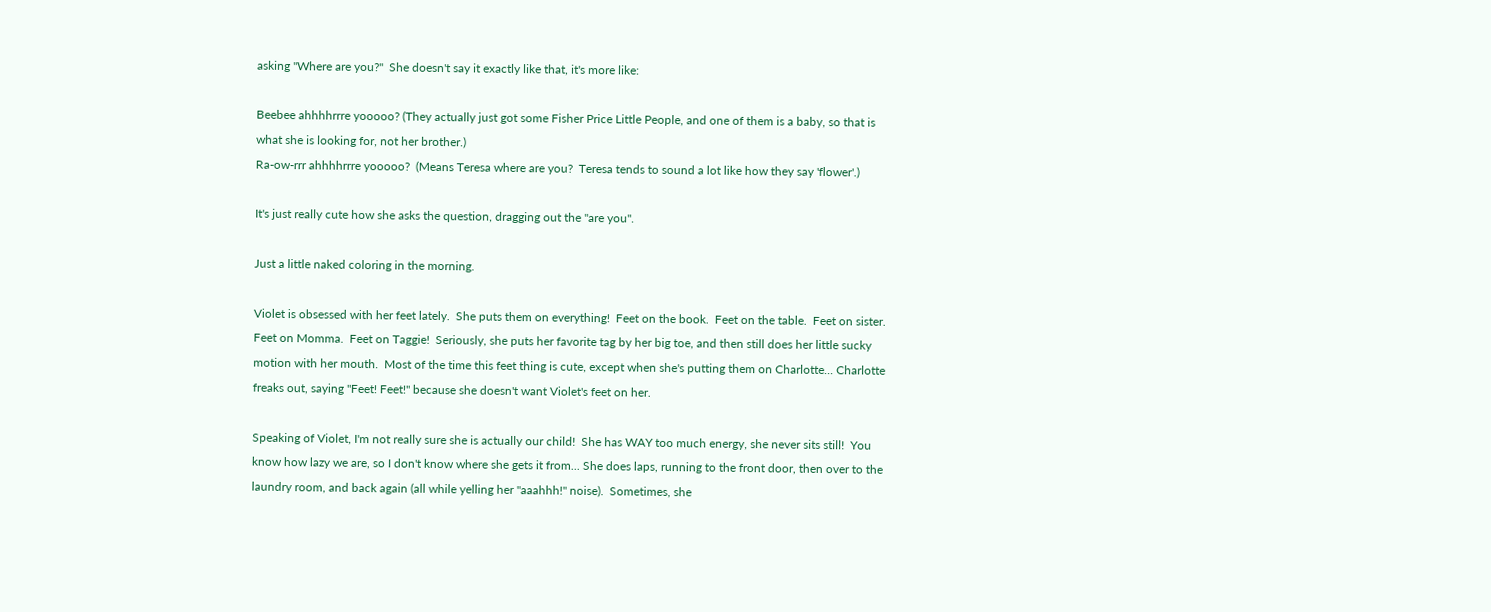asking "Where are you?"  She doesn't say it exactly like that, it's more like:

Beebee ahhhhrrre yooooo? (They actually just got some Fisher Price Little People, and one of them is a baby, so that is what she is looking for, not her brother.)
Ra-ow-rrr ahhhhrrre yooooo?  (Means Teresa where are you?  Teresa tends to sound a lot like how they say 'flower'.)

It's just really cute how she asks the question, dragging out the "are you".

Just a little naked coloring in the morning.

Violet is obsessed with her feet lately.  She puts them on everything!  Feet on the book.  Feet on the table.  Feet on sister.  Feet on Momma.  Feet on Taggie!  Seriously, she puts her favorite tag by her big toe, and then still does her little sucky motion with her mouth.  Most of the time this feet thing is cute, except when she's putting them on Charlotte... Charlotte freaks out, saying "Feet! Feet!" because she doesn't want Violet's feet on her.

Speaking of Violet, I'm not really sure she is actually our child!  She has WAY too much energy, she never sits still!  You know how lazy we are, so I don't know where she gets it from... She does laps, running to the front door, then over to the laundry room, and back again (all while yelling her "aaahhh!" noise).  Sometimes, she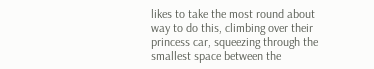likes to take the most round about way to do this, climbing over their princess car, squeezing through the smallest space between the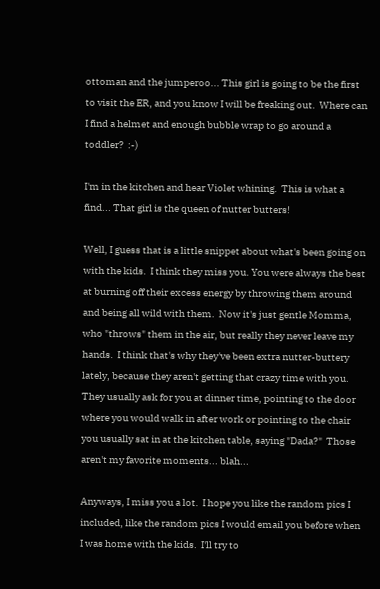ottoman and the jumperoo... This girl is going to be the first to visit the ER, and you know I will be freaking out.  Where can I find a helmet and enough bubble wrap to go around a toddler?  :-)

I'm in the kitchen and hear Violet whining.  This is what a find... That girl is the queen of nutter butters!

Well, I guess that is a little snippet about what's been going on with the kids.  I think they miss you. You were always the best at burning off their excess energy by throwing them around and being all wild with them.  Now it's just gentle Momma, who "throws" them in the air, but really they never leave my hands.  I think that's why they've been extra nutter-buttery lately, because they aren't getting that crazy time with you.  They usually ask for you at dinner time, pointing to the door where you would walk in after work or pointing to the chair you usually sat in at the kitchen table, saying "Dada?"  Those aren't my favorite moments... blah...

Anyways, I miss you a lot.  I hope you like the random pics I included, like the random pics I would email you before when I was home with the kids.  I'll try to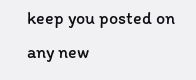keep you posted on any new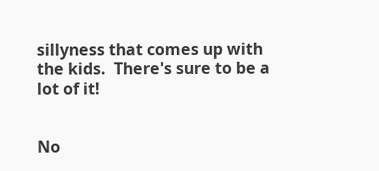sillyness that comes up with the kids.  There's sure to be a lot of it!


No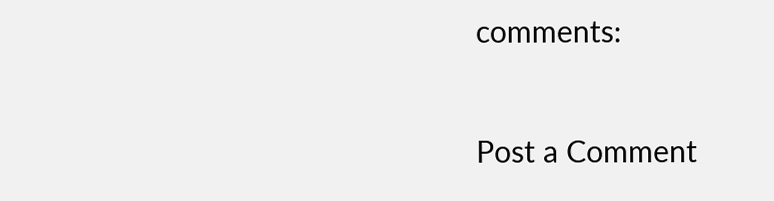comments:

Post a Comment